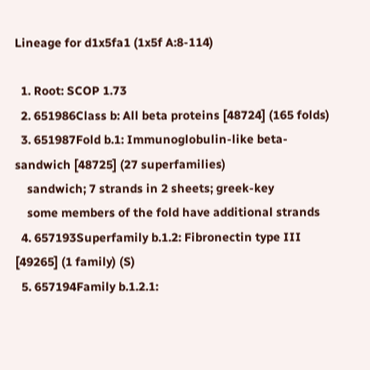Lineage for d1x5fa1 (1x5f A:8-114)

  1. Root: SCOP 1.73
  2. 651986Class b: All beta proteins [48724] (165 folds)
  3. 651987Fold b.1: Immunoglobulin-like beta-sandwich [48725] (27 superfamilies)
    sandwich; 7 strands in 2 sheets; greek-key
    some members of the fold have additional strands
  4. 657193Superfamily b.1.2: Fibronectin type III [49265] (1 family) (S)
  5. 657194Family b.1.2.1: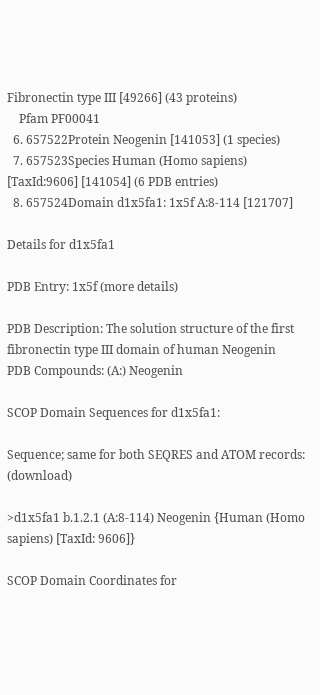Fibronectin type III [49266] (43 proteins)
    Pfam PF00041
  6. 657522Protein Neogenin [141053] (1 species)
  7. 657523Species Human (Homo sapiens) [TaxId:9606] [141054] (6 PDB entries)
  8. 657524Domain d1x5fa1: 1x5f A:8-114 [121707]

Details for d1x5fa1

PDB Entry: 1x5f (more details)

PDB Description: The solution structure of the first fibronectin type III domain of human Neogenin
PDB Compounds: (A:) Neogenin

SCOP Domain Sequences for d1x5fa1:

Sequence; same for both SEQRES and ATOM records: (download)

>d1x5fa1 b.1.2.1 (A:8-114) Neogenin {Human (Homo sapiens) [TaxId: 9606]}

SCOP Domain Coordinates for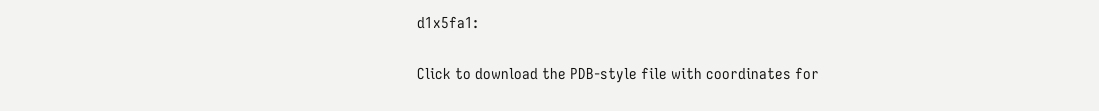d1x5fa1:

Click to download the PDB-style file with coordinates for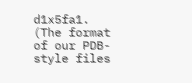d1x5fa1.
(The format of our PDB-style files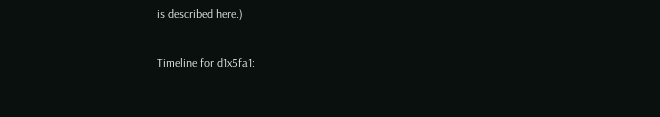is described here.)

Timeline for d1x5fa1: